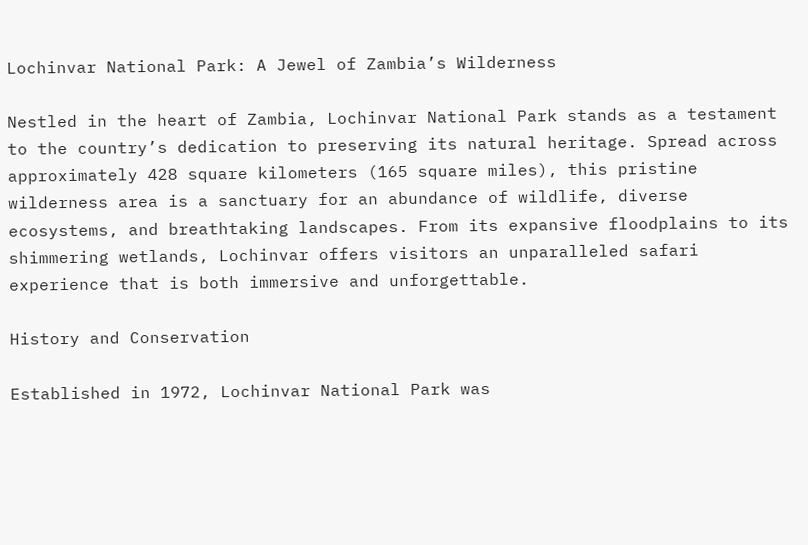Lochinvar National Park: A Jewel of Zambia’s Wilderness

Nestled in the heart of Zambia, Lochinvar National Park stands as a testament to the country’s dedication to preserving its natural heritage. Spread across approximately 428 square kilometers (165 square miles), this pristine wilderness area is a sanctuary for an abundance of wildlife, diverse ecosystems, and breathtaking landscapes. From its expansive floodplains to its shimmering wetlands, Lochinvar offers visitors an unparalleled safari experience that is both immersive and unforgettable.

History and Conservation

Established in 1972, Lochinvar National Park was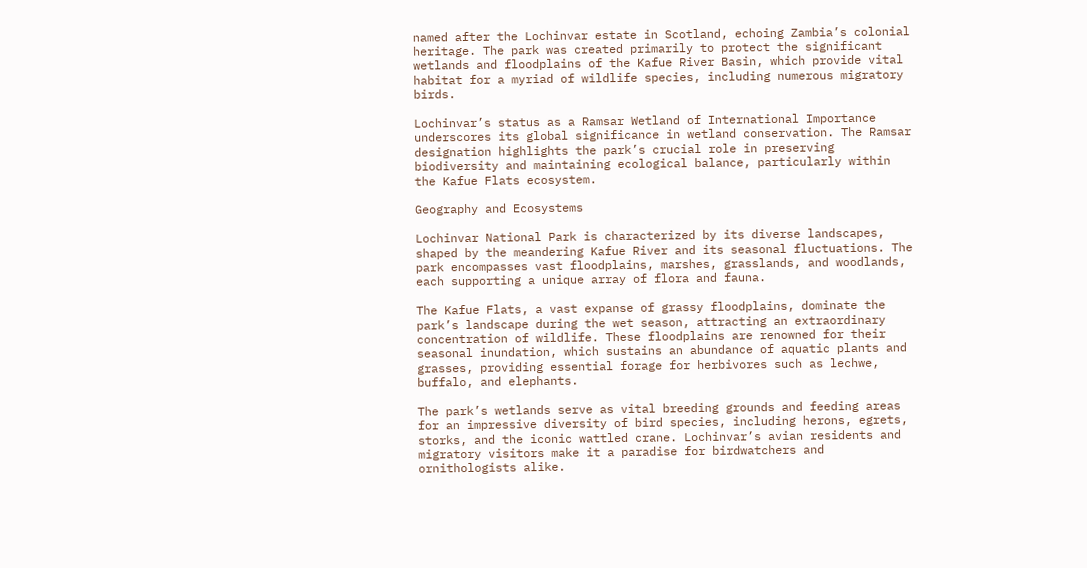named after the Lochinvar estate in Scotland, echoing Zambia’s colonial heritage. The park was created primarily to protect the significant wetlands and floodplains of the Kafue River Basin, which provide vital habitat for a myriad of wildlife species, including numerous migratory birds.

Lochinvar’s status as a Ramsar Wetland of International Importance underscores its global significance in wetland conservation. The Ramsar designation highlights the park’s crucial role in preserving biodiversity and maintaining ecological balance, particularly within the Kafue Flats ecosystem.

Geography and Ecosystems

Lochinvar National Park is characterized by its diverse landscapes, shaped by the meandering Kafue River and its seasonal fluctuations. The park encompasses vast floodplains, marshes, grasslands, and woodlands, each supporting a unique array of flora and fauna.

The Kafue Flats, a vast expanse of grassy floodplains, dominate the park’s landscape during the wet season, attracting an extraordinary concentration of wildlife. These floodplains are renowned for their seasonal inundation, which sustains an abundance of aquatic plants and grasses, providing essential forage for herbivores such as lechwe, buffalo, and elephants.

The park’s wetlands serve as vital breeding grounds and feeding areas for an impressive diversity of bird species, including herons, egrets, storks, and the iconic wattled crane. Lochinvar’s avian residents and migratory visitors make it a paradise for birdwatchers and ornithologists alike.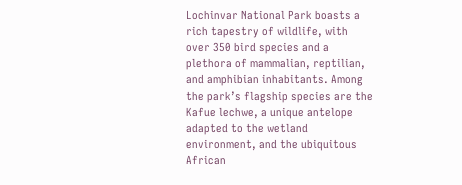Lochinvar National Park boasts a rich tapestry of wildlife, with over 350 bird species and a plethora of mammalian, reptilian, and amphibian inhabitants. Among the park’s flagship species are the Kafue lechwe, a unique antelope adapted to the wetland environment, and the ubiquitous African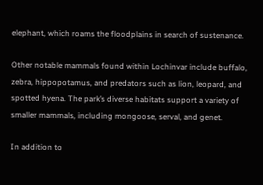elephant, which roams the floodplains in search of sustenance.

Other notable mammals found within Lochinvar include buffalo, zebra, hippopotamus, and predators such as lion, leopard, and spotted hyena. The park’s diverse habitats support a variety of smaller mammals, including mongoose, serval, and genet.

In addition to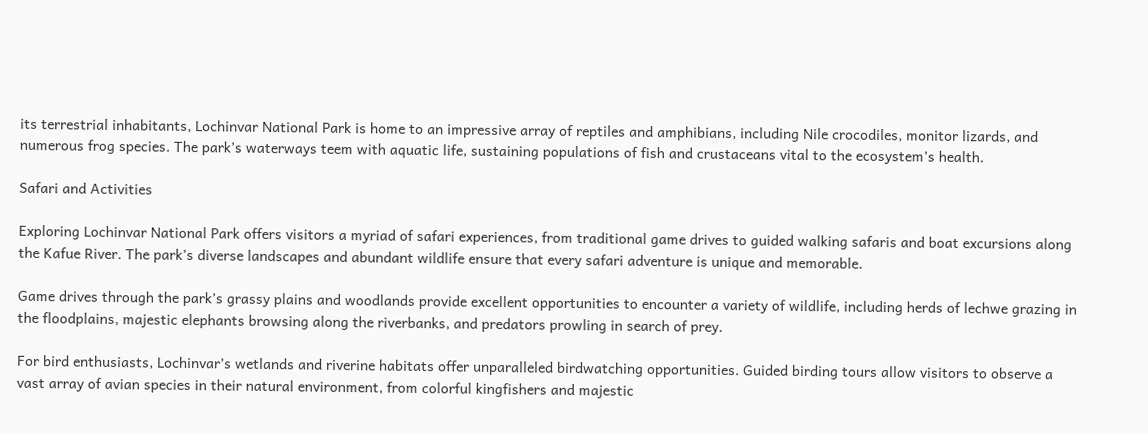its terrestrial inhabitants, Lochinvar National Park is home to an impressive array of reptiles and amphibians, including Nile crocodiles, monitor lizards, and numerous frog species. The park’s waterways teem with aquatic life, sustaining populations of fish and crustaceans vital to the ecosystem’s health.

Safari and Activities

Exploring Lochinvar National Park offers visitors a myriad of safari experiences, from traditional game drives to guided walking safaris and boat excursions along the Kafue River. The park’s diverse landscapes and abundant wildlife ensure that every safari adventure is unique and memorable.

Game drives through the park’s grassy plains and woodlands provide excellent opportunities to encounter a variety of wildlife, including herds of lechwe grazing in the floodplains, majestic elephants browsing along the riverbanks, and predators prowling in search of prey.

For bird enthusiasts, Lochinvar’s wetlands and riverine habitats offer unparalleled birdwatching opportunities. Guided birding tours allow visitors to observe a vast array of avian species in their natural environment, from colorful kingfishers and majestic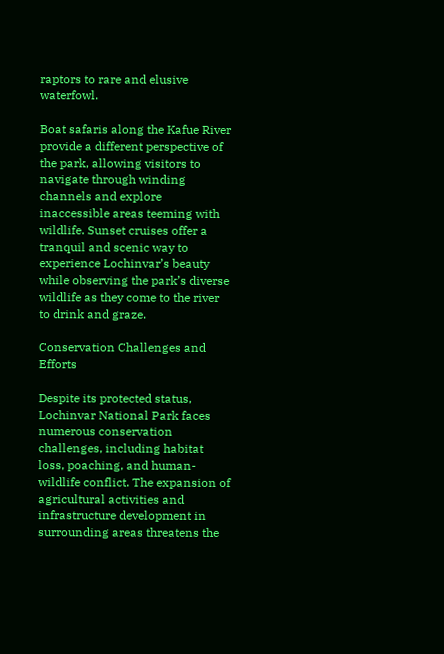raptors to rare and elusive waterfowl.

Boat safaris along the Kafue River provide a different perspective of the park, allowing visitors to navigate through winding channels and explore inaccessible areas teeming with wildlife. Sunset cruises offer a tranquil and scenic way to experience Lochinvar’s beauty while observing the park’s diverse wildlife as they come to the river to drink and graze.

Conservation Challenges and Efforts

Despite its protected status, Lochinvar National Park faces numerous conservation challenges, including habitat loss, poaching, and human-wildlife conflict. The expansion of agricultural activities and infrastructure development in surrounding areas threatens the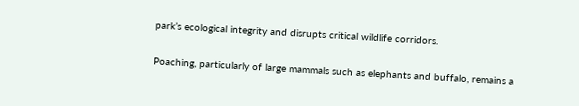park’s ecological integrity and disrupts critical wildlife corridors.

Poaching, particularly of large mammals such as elephants and buffalo, remains a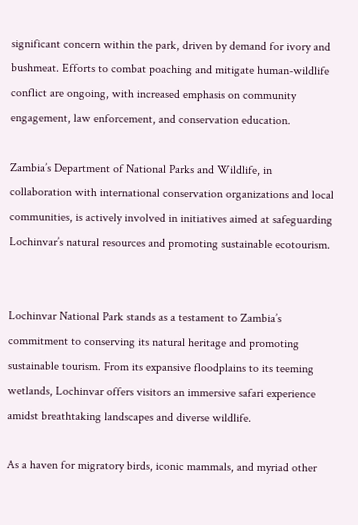significant concern within the park, driven by demand for ivory and bushmeat. Efforts to combat poaching and mitigate human-wildlife conflict are ongoing, with increased emphasis on community engagement, law enforcement, and conservation education.

Zambia’s Department of National Parks and Wildlife, in collaboration with international conservation organizations and local communities, is actively involved in initiatives aimed at safeguarding Lochinvar’s natural resources and promoting sustainable ecotourism.


Lochinvar National Park stands as a testament to Zambia’s commitment to conserving its natural heritage and promoting sustainable tourism. From its expansive floodplains to its teeming wetlands, Lochinvar offers visitors an immersive safari experience amidst breathtaking landscapes and diverse wildlife.

As a haven for migratory birds, iconic mammals, and myriad other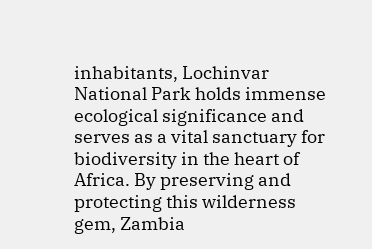inhabitants, Lochinvar National Park holds immense ecological significance and serves as a vital sanctuary for biodiversity in the heart of Africa. By preserving and protecting this wilderness gem, Zambia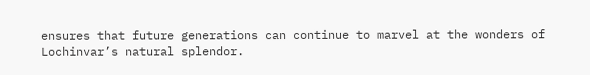ensures that future generations can continue to marvel at the wonders of Lochinvar’s natural splendor.